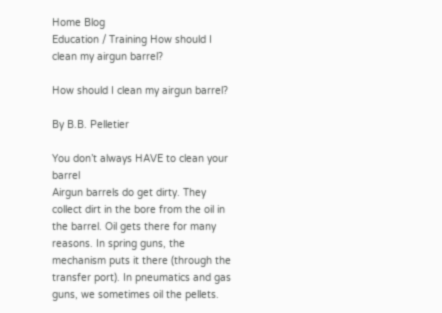Home Blog
Education / Training How should I clean my airgun barrel?

How should I clean my airgun barrel?

By B.B. Pelletier

You don’t always HAVE to clean your barrel
Airgun barrels do get dirty. They collect dirt in the bore from the oil in the barrel. Oil gets there for many reasons. In spring guns, the mechanism puts it there (through the transfer port). In pneumatics and gas guns, we sometimes oil the pellets.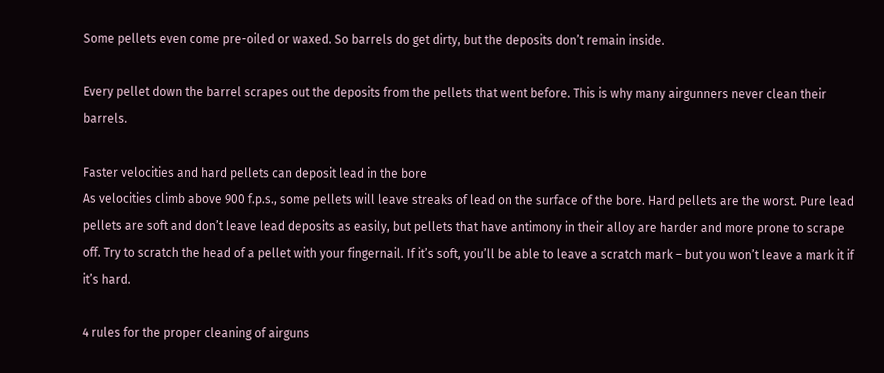Some pellets even come pre-oiled or waxed. So barrels do get dirty, but the deposits don’t remain inside.

Every pellet down the barrel scrapes out the deposits from the pellets that went before. This is why many airgunners never clean their barrels.

Faster velocities and hard pellets can deposit lead in the bore
As velocities climb above 900 f.p.s., some pellets will leave streaks of lead on the surface of the bore. Hard pellets are the worst. Pure lead pellets are soft and don’t leave lead deposits as easily, but pellets that have antimony in their alloy are harder and more prone to scrape off. Try to scratch the head of a pellet with your fingernail. If it’s soft, you’ll be able to leave a scratch mark – but you won’t leave a mark it if it’s hard.

4 rules for the proper cleaning of airguns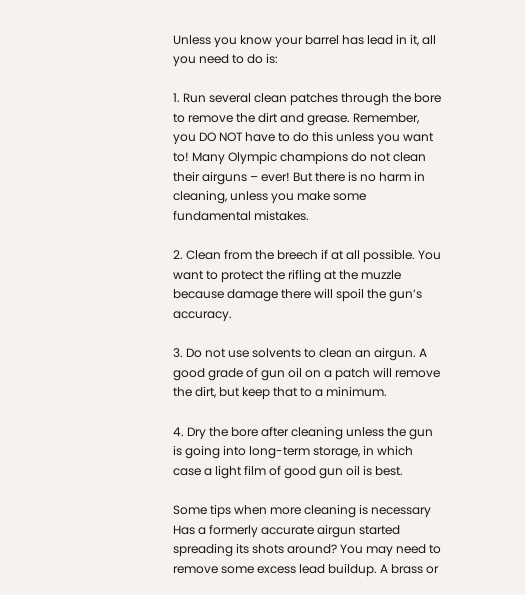Unless you know your barrel has lead in it, all you need to do is:

1. Run several clean patches through the bore to remove the dirt and grease. Remember, you DO NOT have to do this unless you want to! Many Olympic champions do not clean their airguns – ever! But there is no harm in cleaning, unless you make some fundamental mistakes.

2. Clean from the breech if at all possible. You want to protect the rifling at the muzzle because damage there will spoil the gun’s accuracy.

3. Do not use solvents to clean an airgun. A good grade of gun oil on a patch will remove the dirt, but keep that to a minimum.

4. Dry the bore after cleaning unless the gun is going into long-term storage, in which case a light film of good gun oil is best.

Some tips when more cleaning is necessary
Has a formerly accurate airgun started spreading its shots around? You may need to remove some excess lead buildup. A brass or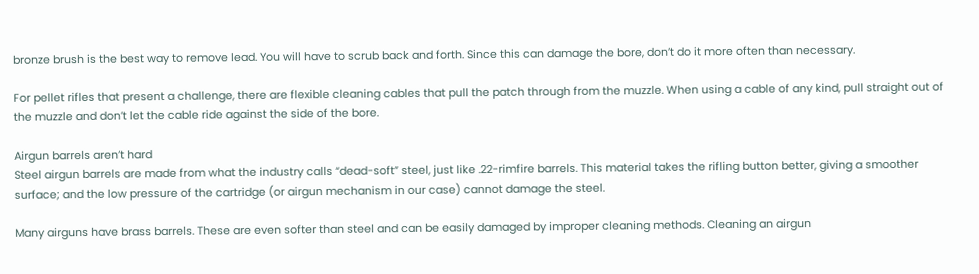bronze brush is the best way to remove lead. You will have to scrub back and forth. Since this can damage the bore, don’t do it more often than necessary.

For pellet rifles that present a challenge, there are flexible cleaning cables that pull the patch through from the muzzle. When using a cable of any kind, pull straight out of the muzzle and don’t let the cable ride against the side of the bore.

Airgun barrels aren’t hard
Steel airgun barrels are made from what the industry calls “dead-soft” steel, just like .22-rimfire barrels. This material takes the rifling button better, giving a smoother surface; and the low pressure of the cartridge (or airgun mechanism in our case) cannot damage the steel.

Many airguns have brass barrels. These are even softer than steel and can be easily damaged by improper cleaning methods. Cleaning an airgun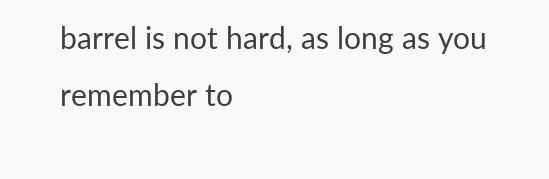barrel is not hard, as long as you remember to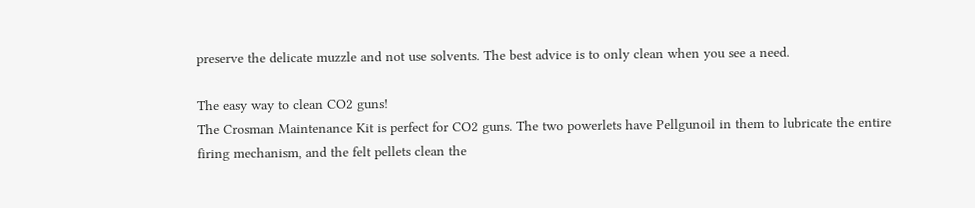preserve the delicate muzzle and not use solvents. The best advice is to only clean when you see a need.

The easy way to clean CO2 guns!
The Crosman Maintenance Kit is perfect for CO2 guns. The two powerlets have Pellgunoil in them to lubricate the entire firing mechanism, and the felt pellets clean the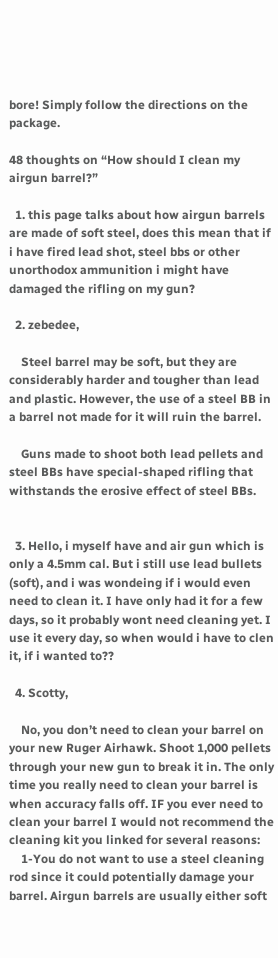bore! Simply follow the directions on the package.

48 thoughts on “How should I clean my airgun barrel?”

  1. this page talks about how airgun barrels are made of soft steel, does this mean that if i have fired lead shot, steel bbs or other unorthodox ammunition i might have damaged the rifling on my gun?

  2. zebedee,

    Steel barrel may be soft, but they are considerably harder and tougher than lead and plastic. However, the use of a steel BB in a barrel not made for it will ruin the barrel.

    Guns made to shoot both lead pellets and steel BBs have special-shaped rifling that withstands the erosive effect of steel BBs.


  3. Hello, i myself have and air gun which is only a 4.5mm cal. But i still use lead bullets (soft), and i was wondeing if i would even need to clean it. I have only had it for a few days, so it probably wont need cleaning yet. I use it every day, so when would i have to clen it, if i wanted to??

  4. Scotty,

    No, you don’t need to clean your barrel on your new Ruger Airhawk. Shoot 1,000 pellets through your new gun to break it in. The only time you really need to clean your barrel is when accuracy falls off. IF you ever need to clean your barrel I would not recommend the cleaning kit you linked for several reasons:
    1-You do not want to use a steel cleaning rod since it could potentially damage your barrel. Airgun barrels are usually either soft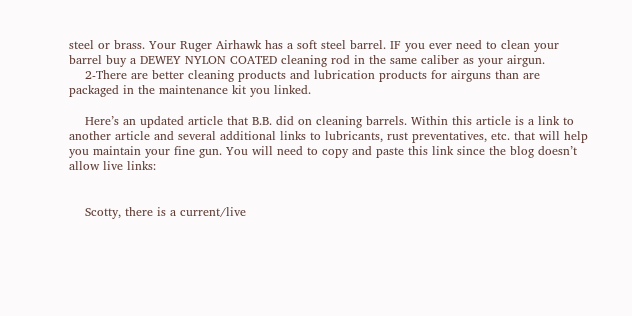steel or brass. Your Ruger Airhawk has a soft steel barrel. IF you ever need to clean your barrel buy a DEWEY NYLON COATED cleaning rod in the same caliber as your airgun.
    2-There are better cleaning products and lubrication products for airguns than are packaged in the maintenance kit you linked.

    Here’s an updated article that B.B. did on cleaning barrels. Within this article is a link to another article and several additional links to lubricants, rust preventatives, etc. that will help you maintain your fine gun. You will need to copy and paste this link since the blog doesn’t allow live links:


    Scotty, there is a current/live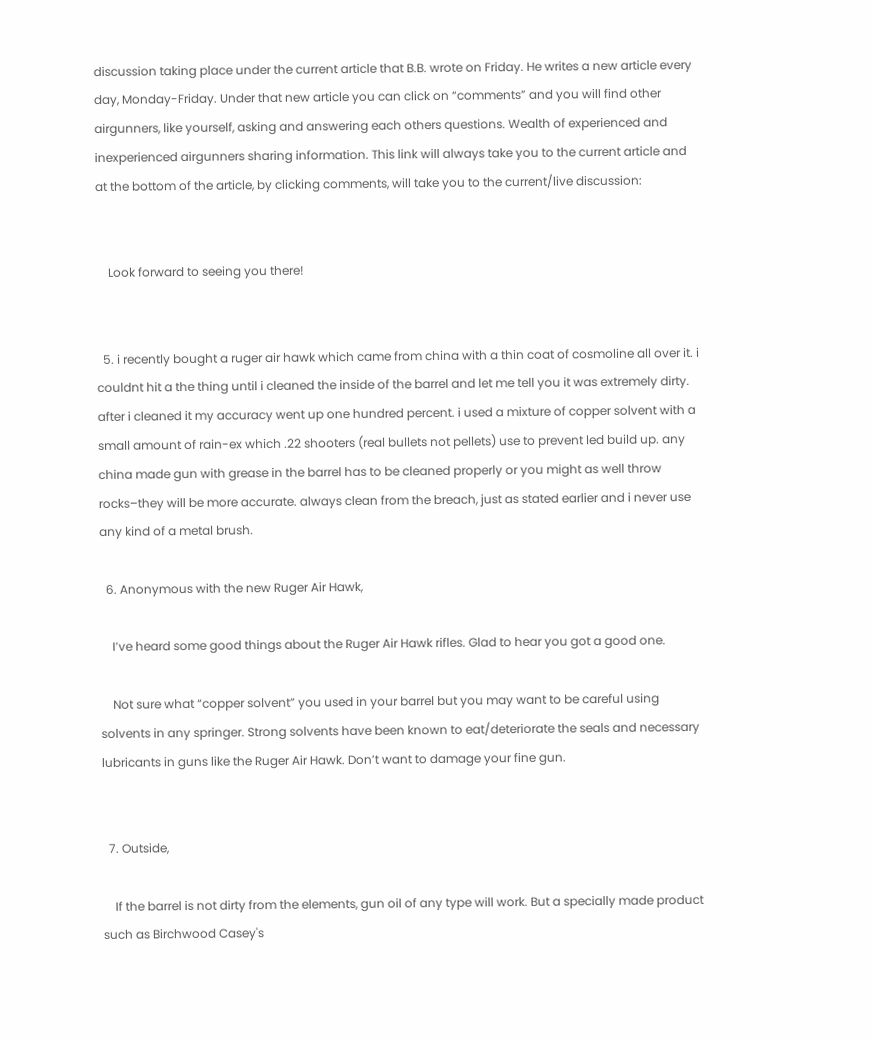discussion taking place under the current article that B.B. wrote on Friday. He writes a new article every day, Monday-Friday. Under that new article you can click on “comments” and you will find other airgunners, like yourself, asking and answering each others questions. Wealth of experienced and inexperienced airgunners sharing information. This link will always take you to the current article and at the bottom of the article, by clicking comments, will take you to the current/live discussion:


    Look forward to seeing you there!


  5. i recently bought a ruger air hawk which came from china with a thin coat of cosmoline all over it. i couldnt hit a the thing until i cleaned the inside of the barrel and let me tell you it was extremely dirty. after i cleaned it my accuracy went up one hundred percent. i used a mixture of copper solvent with a small amount of rain-ex which .22 shooters (real bullets not pellets) use to prevent led build up. any china made gun with grease in the barrel has to be cleaned properly or you might as well throw rocks–they will be more accurate. always clean from the breach, just as stated earlier and i never use any kind of a metal brush.

  6. Anonymous with the new Ruger Air Hawk,

    I’ve heard some good things about the Ruger Air Hawk rifles. Glad to hear you got a good one.

    Not sure what “copper solvent” you used in your barrel but you may want to be careful using solvents in any springer. Strong solvents have been known to eat/deteriorate the seals and necessary lubricants in guns like the Ruger Air Hawk. Don’t want to damage your fine gun.


  7. Outside,

    If the barrel is not dirty from the elements, gun oil of any type will work. But a specially made product such as Birchwood Casey's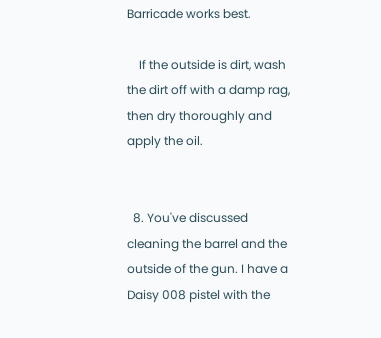Barricade works best.

    If the outside is dirt, wash the dirt off with a damp rag, then dry thoroughly and apply the oil.


  8. You've discussed cleaning the barrel and the outside of the gun. I have a Daisy 008 pistel with the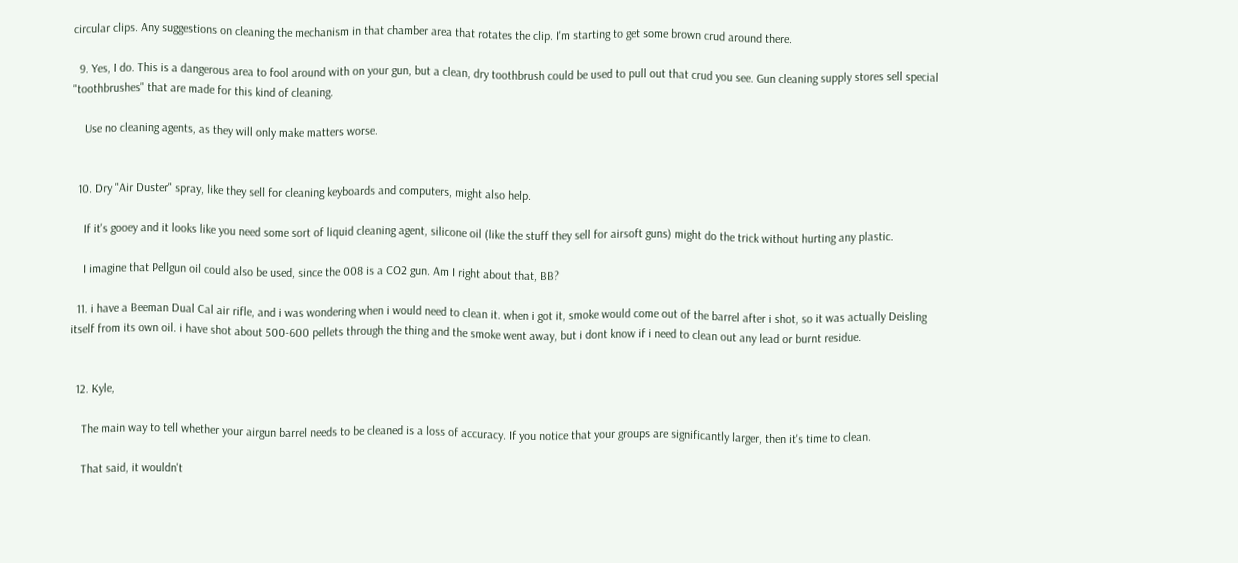circular clips. Any suggestions on cleaning the mechanism in that chamber area that rotates the clip. I'm starting to get some brown crud around there.

  9. Yes, I do. This is a dangerous area to fool around with on your gun, but a clean, dry toothbrush could be used to pull out that crud you see. Gun cleaning supply stores sell special "toothbrushes" that are made for this kind of cleaning.

    Use no cleaning agents, as they will only make matters worse.


  10. Dry "Air Duster" spray, like they sell for cleaning keyboards and computers, might also help.

    If it's gooey and it looks like you need some sort of liquid cleaning agent, silicone oil (like the stuff they sell for airsoft guns) might do the trick without hurting any plastic.

    I imagine that Pellgun oil could also be used, since the 008 is a CO2 gun. Am I right about that, BB?

  11. i have a Beeman Dual Cal air rifle, and i was wondering when i would need to clean it. when i got it, smoke would come out of the barrel after i shot, so it was actually Deisling itself from its own oil. i have shot about 500-600 pellets through the thing and the smoke went away, but i dont know if i need to clean out any lead or burnt residue.


  12. Kyle,

    The main way to tell whether your airgun barrel needs to be cleaned is a loss of accuracy. If you notice that your groups are significantly larger, then it's time to clean.

    That said, it wouldn't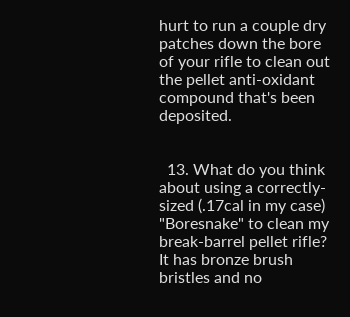hurt to run a couple dry patches down the bore of your rifle to clean out the pellet anti-oxidant compound that's been deposited.


  13. What do you think about using a correctly-sized (.17cal in my case) "Boresnake" to clean my break-barrel pellet rifle? It has bronze brush bristles and no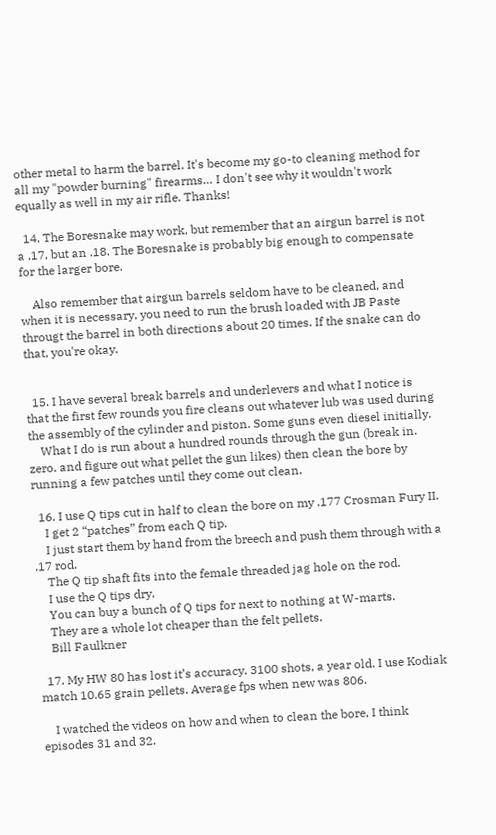other metal to harm the barrel. It's become my go-to cleaning method for all my "powder burning" firearms… I don't see why it wouldn't work equally as well in my air rifle. Thanks!

  14. The Boresnake may work, but remember that an airgun barrel is not a .17, but an .18. The Boresnake is probably big enough to compensate for the larger bore.

    Also remember that airgun barrels seldom have to be cleaned, and when it is necessary, you need to run the brush loaded with JB Paste througt the barrel in both directions about 20 times. If the snake can do that, you're okay.


  15. I have several break barrels and underlevers and what I notice is that the first few rounds you fire cleans out whatever lub was used during the assembly of the cylinder and piston. Some guns even diesel initially.
    What I do is run about a hundred rounds through the gun (break in. zero. and figure out what pellet the gun likes) then clean the bore by running a few patches until they come out clean.

  16. I use Q tips cut in half to clean the bore on my .177 Crosman Fury II.
    I get 2 “patches” from each Q tip.
    I just start them by hand from the breech and push them through with a .17 rod.
    The Q tip shaft fits into the female threaded jag hole on the rod.
    I use the Q tips dry.
    You can buy a bunch of Q tips for next to nothing at W-marts.
    They are a whole lot cheaper than the felt pellets.
    Bill Faulkner

  17. My HW 80 has lost it’s accuracy. 3100 shots, a year old. I use Kodiak match 10.65 grain pellets. Average fps when new was 806.

    I watched the videos on how and when to clean the bore, I think episodes 31 and 32.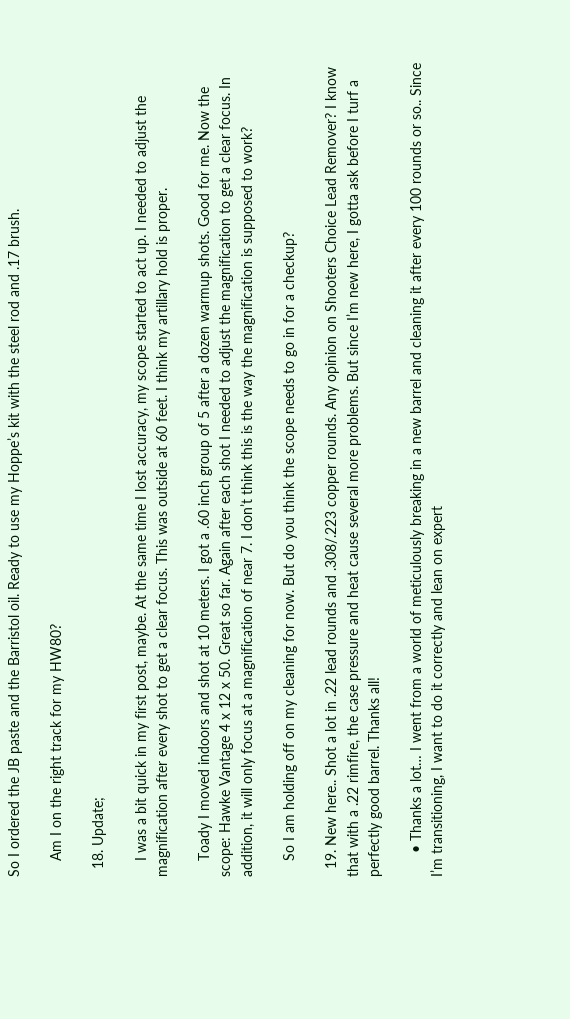So I ordered the JB paste and the Barristol oil. Ready to use my Hoppe’s kit with the steel rod and .17 brush.

    Am I on the right track for my HW80?

  18. Update;

    I was a bit quick in my first post, maybe. At the same time I lost accuracy, my scope started to act up. I needed to adjust the magnification after every shot to get a clear focus. This was outside at 60 feet. I think my artillary hold is proper.

    Toady I moved indoors and shot at 10 meters. I got a .60 inch group of 5 after a dozen warmup shots. Good for me. Now the scope: Hawke Vantage 4 x 12 x 50. Great so far. Again after each shot I needed to adjust the magnification to get a clear focus. In addition, it will only focus at a magnification of near 7. I don’t think this is the way the magnification is supposed to work?

    So I am holding off on my cleaning for now. But do you think the scope needs to go in for a checkup?

  19. New here.. Shot a lot in .22 lead rounds and .308/.223 copper rounds. Any opinion on Shooters Choice Lead Remover? I know that with a .22 rimfire, the case pressure and heat cause several more problems. But since I’m new here, I gotta ask before I turf a perfectly good barrel. Thanks all!

      • Thanks a lot… I went from a world of meticulously breaking in a new barrel and cleaning it after every 100 rounds or so.. Since I’m transitioning, I want to do it correctly and lean on expert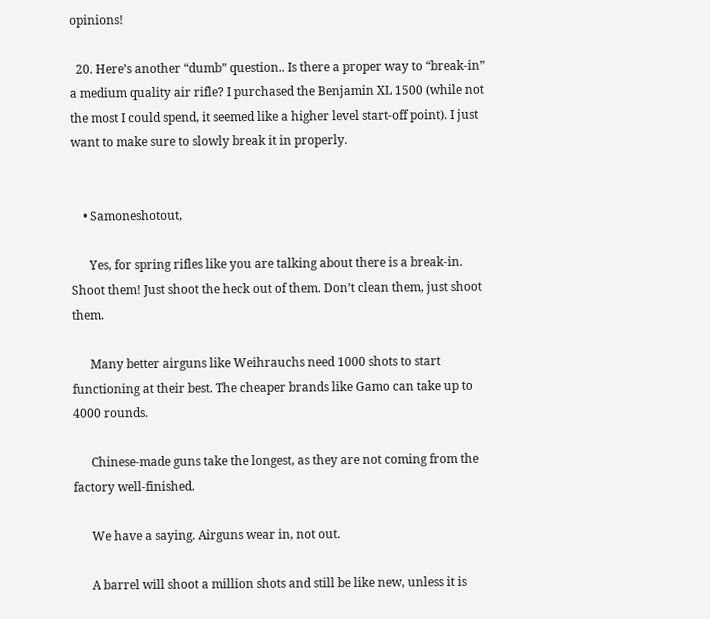opinions!

  20. Here’s another “dumb” question.. Is there a proper way to “break-in” a medium quality air rifle? I purchased the Benjamin XL 1500 (while not the most I could spend, it seemed like a higher level start-off point). I just want to make sure to slowly break it in properly.


    • Samoneshotout,

      Yes, for spring rifles like you are talking about there is a break-in. Shoot them! Just shoot the heck out of them. Don’t clean them, just shoot them.

      Many better airguns like Weihrauchs need 1000 shots to start functioning at their best. The cheaper brands like Gamo can take up to 4000 rounds.

      Chinese-made guns take the longest, as they are not coming from the factory well-finished.

      We have a saying. Airguns wear in, not out.

      A barrel will shoot a million shots and still be like new, unless it is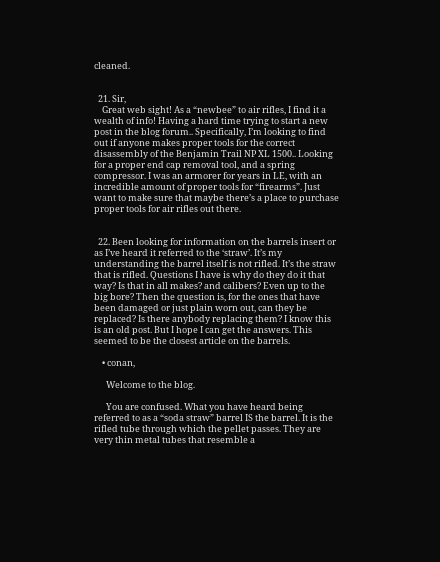cleaned.


  21. Sir,
    Great web sight! As a “newbee” to air rifles, I find it a wealth of info! Having a hard time trying to start a new post in the blog forum.. Specifically, I’m looking to find out if anyone makes proper tools for the correct disassembly of the Benjamin Trail NP XL 1500.. Looking for a proper end cap removal tool, and a spring compressor. I was an armorer for years in LE, with an incredible amount of proper tools for “firearms”. Just want to make sure that maybe there’s a place to purchase proper tools for air rifles out there.


  22. Been looking for information on the barrels insert or as I’ve heard it referred to the ‘straw’. It’s my understanding the barrel itself is not rifled. It’s the straw that is rifled. Questions I have is why do they do it that way? Is that in all makes? and calibers? Even up to the big bore? Then the question is, for the ones that have been damaged or just plain worn out, can they be replaced? Is there anybody replacing them? I know this is an old post. But I hope I can get the answers. This seemed to be the closest article on the barrels.

    • conan,

      Welcome to the blog.

      You are confused. What you have heard being referred to as a “soda straw” barrel IS the barrel. It is the rifled tube through which the pellet passes. They are very thin metal tubes that resemble a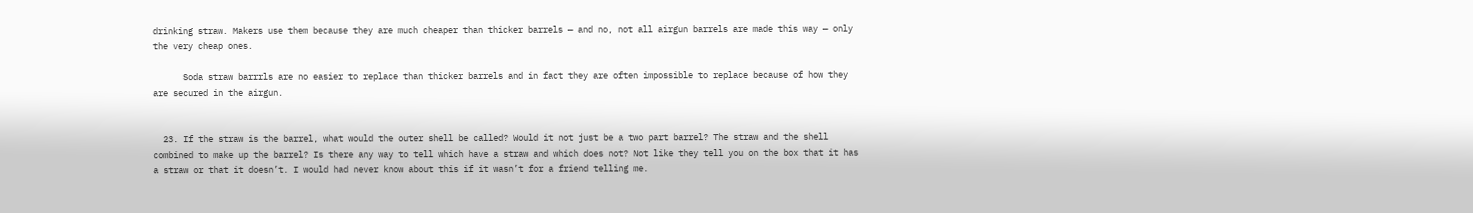drinking straw. Makers use them because they are much cheaper than thicker barrels — and no, not all airgun barrels are made this way — only the very cheap ones.

      Soda straw barrrls are no easier to replace than thicker barrels and in fact they are often impossible to replace because of how they are secured in the airgun.


  23. If the straw is the barrel, what would the outer shell be called? Would it not just be a two part barrel? The straw and the shell combined to make up the barrel? Is there any way to tell which have a straw and which does not? Not like they tell you on the box that it has a straw or that it doesn’t. I would had never know about this if it wasn’t for a friend telling me.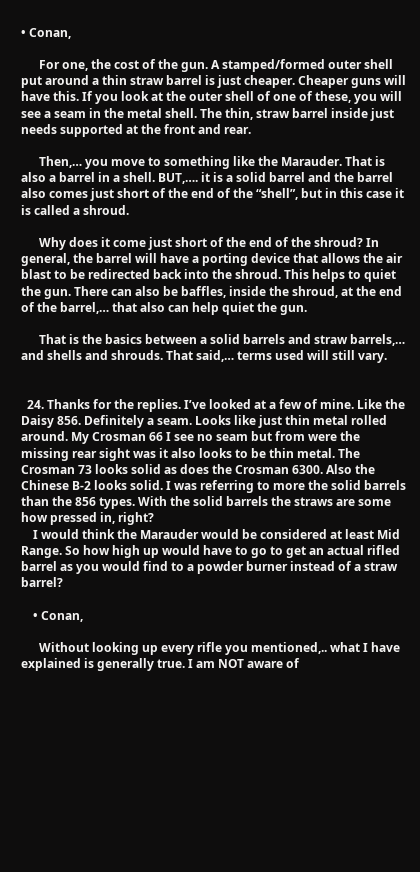• Conan,

      For one, the cost of the gun. A stamped/formed outer shell put around a thin straw barrel is just cheaper. Cheaper guns will have this. If you look at the outer shell of one of these, you will see a seam in the metal shell. The thin, straw barrel inside just needs supported at the front and rear.

      Then,… you move to something like the Marauder. That is also a barrel in a shell. BUT,…. it is a solid barrel and the barrel also comes just short of the end of the “shell”, but in this case it is called a shroud.

      Why does it come just short of the end of the shroud? In general, the barrel will have a porting device that allows the air blast to be redirected back into the shroud. This helps to quiet the gun. There can also be baffles, inside the shroud, at the end of the barrel,… that also can help quiet the gun.

      That is the basics between a solid barrels and straw barrels,… and shells and shrouds. That said,… terms used will still vary.


  24. Thanks for the replies. I’ve looked at a few of mine. Like the Daisy 856. Definitely a seam. Looks like just thin metal rolled around. My Crosman 66 I see no seam but from were the missing rear sight was it also looks to be thin metal. The Crosman 73 looks solid as does the Crosman 6300. Also the Chinese B-2 looks solid. I was referring to more the solid barrels than the 856 types. With the solid barrels the straws are some how pressed in, right?
    I would think the Marauder would be considered at least Mid Range. So how high up would have to go to get an actual rifled barrel as you would find to a powder burner instead of a straw barrel?

    • Conan,

      Without looking up every rifle you mentioned,.. what I have explained is generally true. I am NOT aware of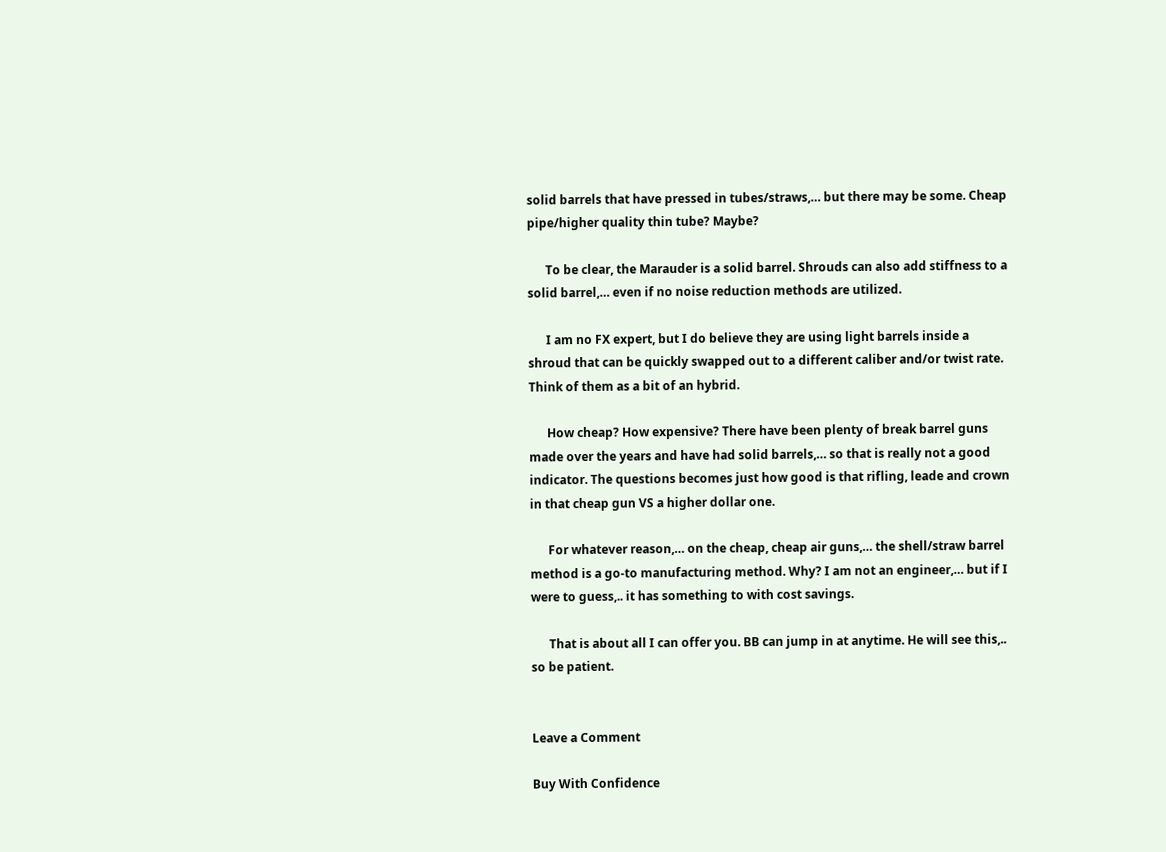solid barrels that have pressed in tubes/straws,… but there may be some. Cheap pipe/higher quality thin tube? Maybe?

      To be clear, the Marauder is a solid barrel. Shrouds can also add stiffness to a solid barrel,… even if no noise reduction methods are utilized.

      I am no FX expert, but I do believe they are using light barrels inside a shroud that can be quickly swapped out to a different caliber and/or twist rate. Think of them as a bit of an hybrid.

      How cheap? How expensive? There have been plenty of break barrel guns made over the years and have had solid barrels,… so that is really not a good indicator. The questions becomes just how good is that rifling, leade and crown in that cheap gun VS a higher dollar one.

      For whatever reason,… on the cheap, cheap air guns,… the shell/straw barrel method is a go-to manufacturing method. Why? I am not an engineer,… but if I were to guess,.. it has something to with cost savings.

      That is about all I can offer you. BB can jump in at anytime. He will see this,.. so be patient.


Leave a Comment

Buy With Confidence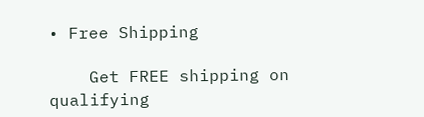• Free Shipping

    Get FREE shipping on qualifying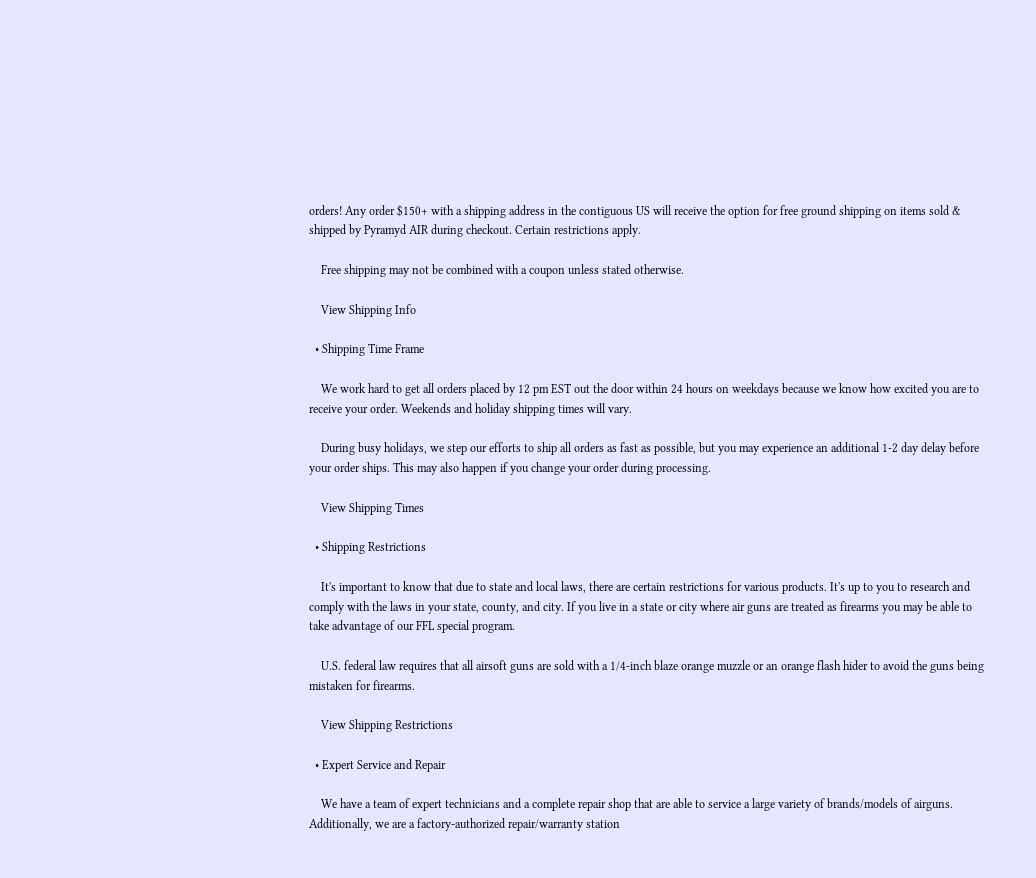orders! Any order $150+ with a shipping address in the contiguous US will receive the option for free ground shipping on items sold & shipped by Pyramyd AIR during checkout. Certain restrictions apply.

    Free shipping may not be combined with a coupon unless stated otherwise.

    View Shipping Info

  • Shipping Time Frame

    We work hard to get all orders placed by 12 pm EST out the door within 24 hours on weekdays because we know how excited you are to receive your order. Weekends and holiday shipping times will vary.

    During busy holidays, we step our efforts to ship all orders as fast as possible, but you may experience an additional 1-2 day delay before your order ships. This may also happen if you change your order during processing.

    View Shipping Times

  • Shipping Restrictions

    It's important to know that due to state and local laws, there are certain restrictions for various products. It's up to you to research and comply with the laws in your state, county, and city. If you live in a state or city where air guns are treated as firearms you may be able to take advantage of our FFL special program.

    U.S. federal law requires that all airsoft guns are sold with a 1/4-inch blaze orange muzzle or an orange flash hider to avoid the guns being mistaken for firearms.

    View Shipping Restrictions

  • Expert Service and Repair

    We have a team of expert technicians and a complete repair shop that are able to service a large variety of brands/models of airguns. Additionally, we are a factory-authorized repair/warranty station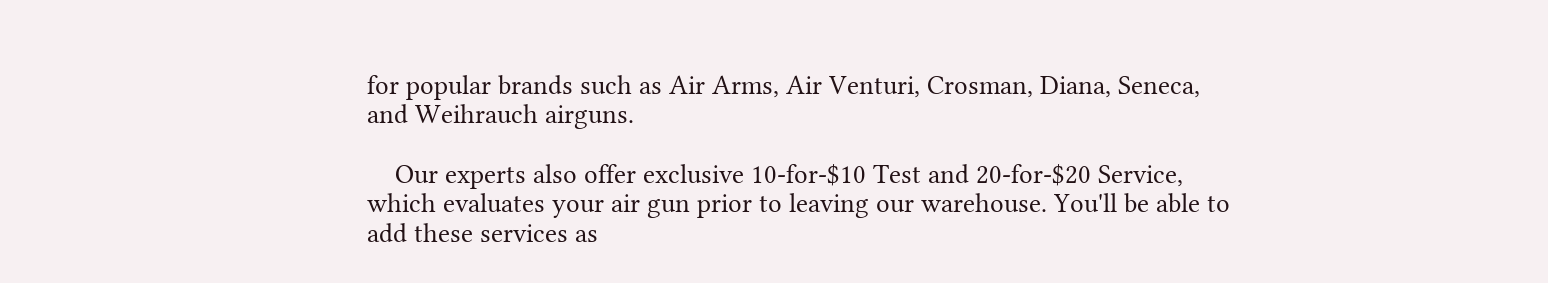for popular brands such as Air Arms, Air Venturi, Crosman, Diana, Seneca, and Weihrauch airguns.

    Our experts also offer exclusive 10-for-$10 Test and 20-for-$20 Service, which evaluates your air gun prior to leaving our warehouse. You'll be able to add these services as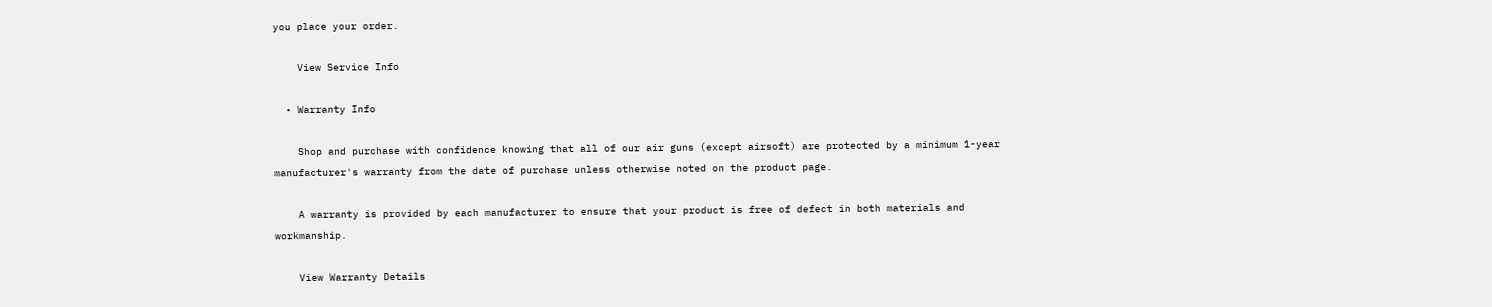you place your order.

    View Service Info

  • Warranty Info

    Shop and purchase with confidence knowing that all of our air guns (except airsoft) are protected by a minimum 1-year manufacturer's warranty from the date of purchase unless otherwise noted on the product page.

    A warranty is provided by each manufacturer to ensure that your product is free of defect in both materials and workmanship.

    View Warranty Details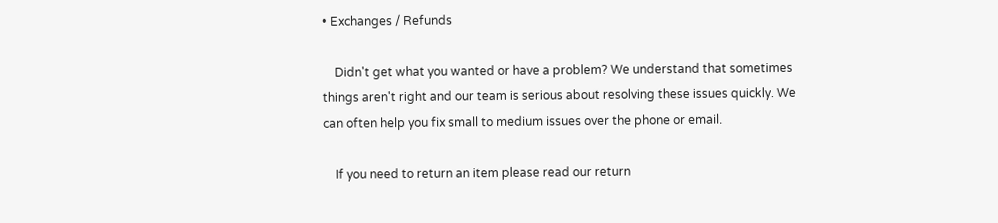• Exchanges / Refunds

    Didn't get what you wanted or have a problem? We understand that sometimes things aren't right and our team is serious about resolving these issues quickly. We can often help you fix small to medium issues over the phone or email.

    If you need to return an item please read our return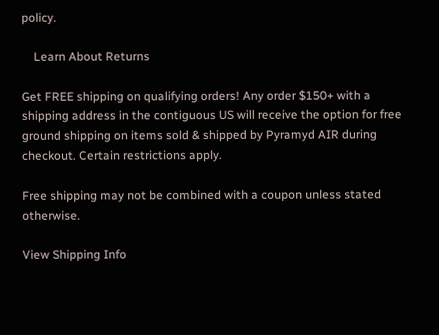policy.

    Learn About Returns

Get FREE shipping on qualifying orders! Any order $150+ with a shipping address in the contiguous US will receive the option for free ground shipping on items sold & shipped by Pyramyd AIR during checkout. Certain restrictions apply.

Free shipping may not be combined with a coupon unless stated otherwise.

View Shipping Info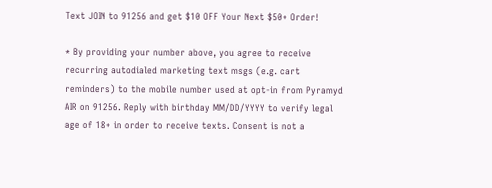Text JOIN to 91256 and get $10 OFF Your Next $50+ Order!

* By providing your number above, you agree to receive recurring autodialed marketing text msgs (e.g. cart reminders) to the mobile number used at opt-in from Pyramyd AIR on 91256. Reply with birthday MM/DD/YYYY to verify legal age of 18+ in order to receive texts. Consent is not a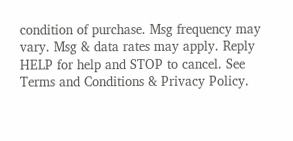condition of purchase. Msg frequency may vary. Msg & data rates may apply. Reply HELP for help and STOP to cancel. See Terms and Conditions & Privacy Policy.